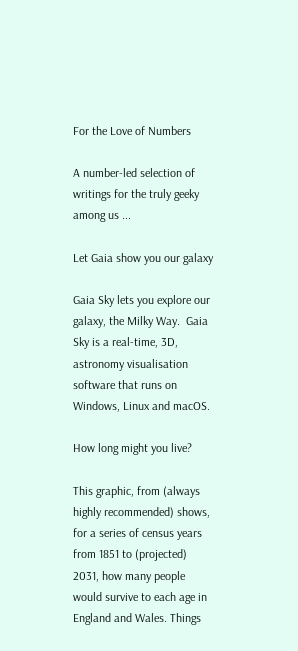For the Love of Numbers

A number-led selection of writings for the truly geeky among us ...

Let Gaia show you our galaxy

Gaia Sky lets you explore our galaxy, the Milky Way.  Gaia Sky is a real-time, 3D, astronomy visualisation software that runs on Windows, Linux and macOS.

How long might you live?

This graphic, from (always highly recommended) shows, for a series of census years from 1851 to (projected) 2031, how many people would survive to each age in England and Wales. Things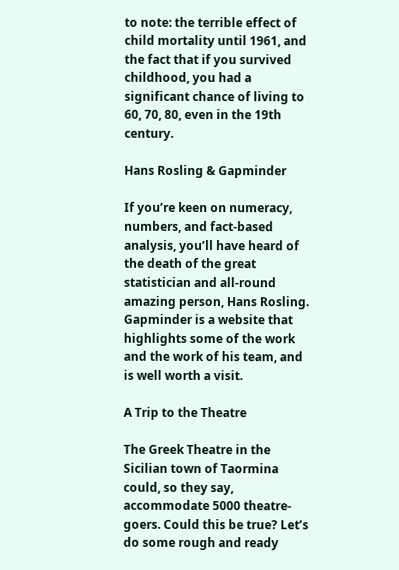to note: the terrible effect of child mortality until 1961, and the fact that if you survived childhood, you had a significant chance of living to 60, 70, 80, even in the 19th century.

Hans Rosling & Gapminder

If you’re keen on numeracy, numbers, and fact-based analysis, you’ll have heard of the death of the great statistician and all-round amazing person, Hans Rosling. Gapminder is a website that highlights some of the work and the work of his team, and is well worth a visit.

A Trip to the Theatre

The Greek Theatre in the Sicilian town of Taormina could, so they say, accommodate 5000 theatre-goers. Could this be true? Let’s do some rough and ready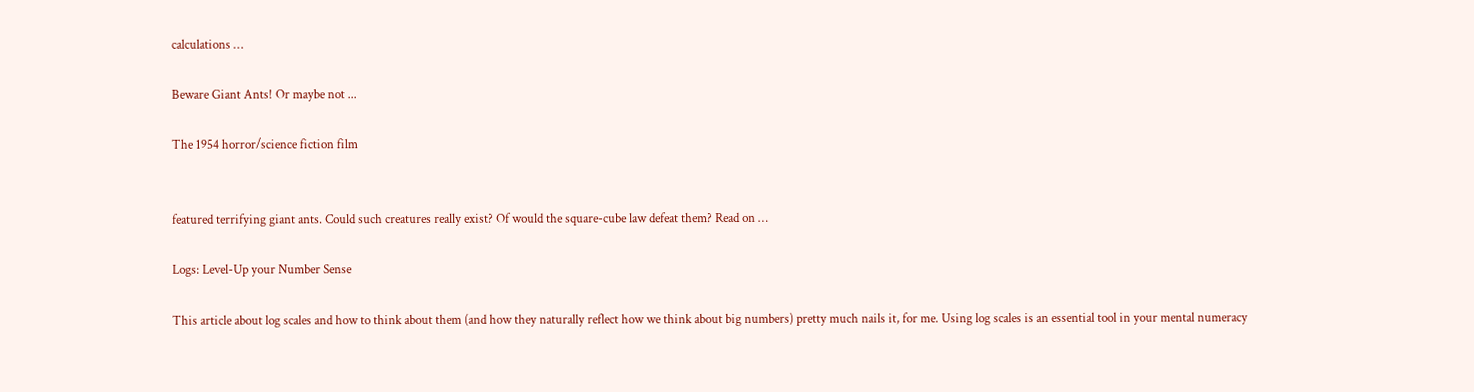calculations …

Beware Giant Ants! Or maybe not ...

The 1954 horror/science fiction film


featured terrifying giant ants. Could such creatures really exist? Of would the square-cube law defeat them? Read on …

Logs: Level-Up your Number Sense

This article about log scales and how to think about them (and how they naturally reflect how we think about big numbers) pretty much nails it, for me. Using log scales is an essential tool in your mental numeracy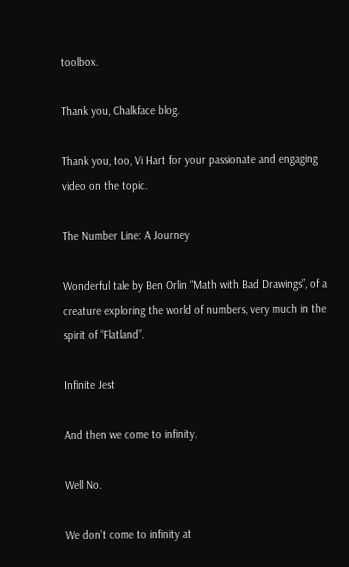toolbox.

Thank you, Chalkface blog.

Thank you, too, Vi Hart for your passionate and engaging video on the topic.

The Number Line: A Journey

Wonderful tale by Ben Orlin “Math with Bad Drawings”, of a creature exploring the world of numbers, very much in the spirit of “Flatland”.

Infinite Jest

And then we come to infinity.

Well No.

We don’t come to infinity at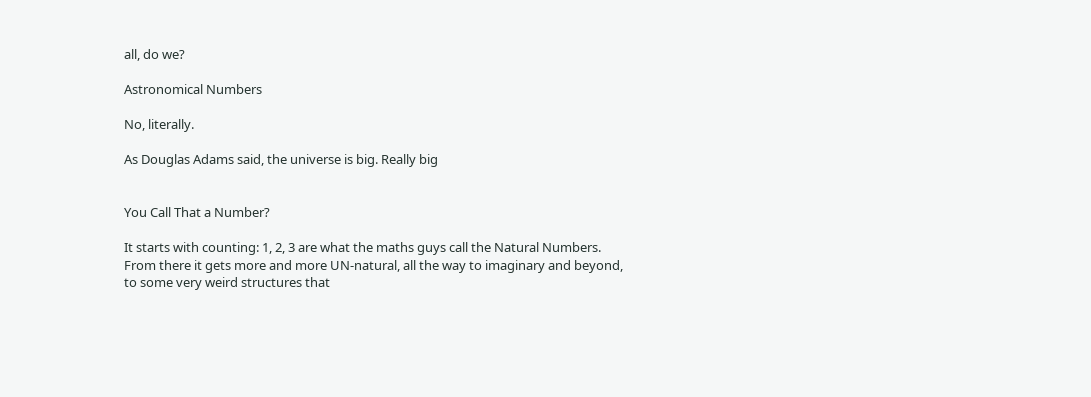all, do we?

Astronomical Numbers

No, literally.

As Douglas Adams said, the universe is big. Really big


You Call That a Number?

It starts with counting: 1, 2, 3 are what the maths guys call the Natural Numbers. From there it gets more and more UN-natural, all the way to imaginary and beyond, to some very weird structures that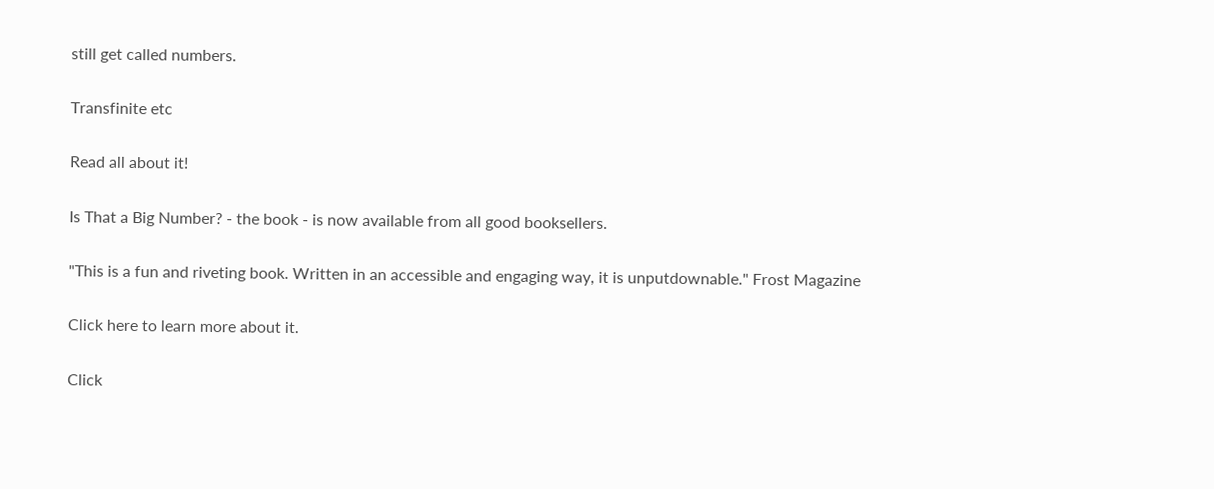still get called numbers.

Transfinite etc

Read all about it!

Is That a Big Number? - the book - is now available from all good booksellers.

"This is a fun and riveting book. Written in an accessible and engaging way, it is unputdownable." Frost Magazine

Click here to learn more about it.

Click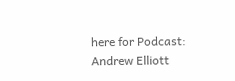here for Podcast: Andrew Elliott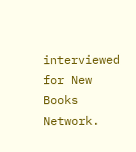interviewed for New Books Network.